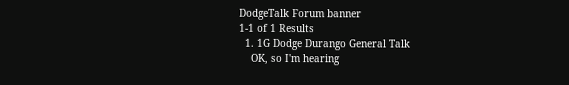DodgeTalk Forum banner
1-1 of 1 Results
  1. 1G Dodge Durango General Talk
    OK, so I'm hearing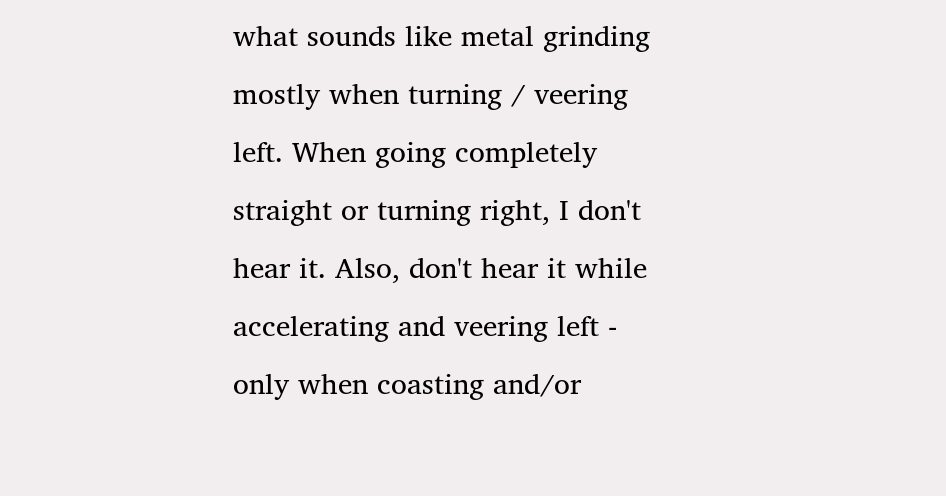what sounds like metal grinding mostly when turning / veering left. When going completely straight or turning right, I don't hear it. Also, don't hear it while accelerating and veering left - only when coasting and/or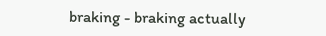braking - braking actually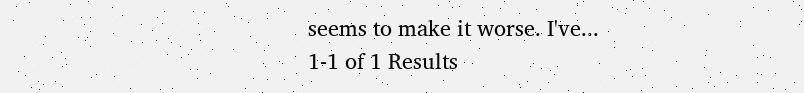seems to make it worse. I've...
1-1 of 1 Results